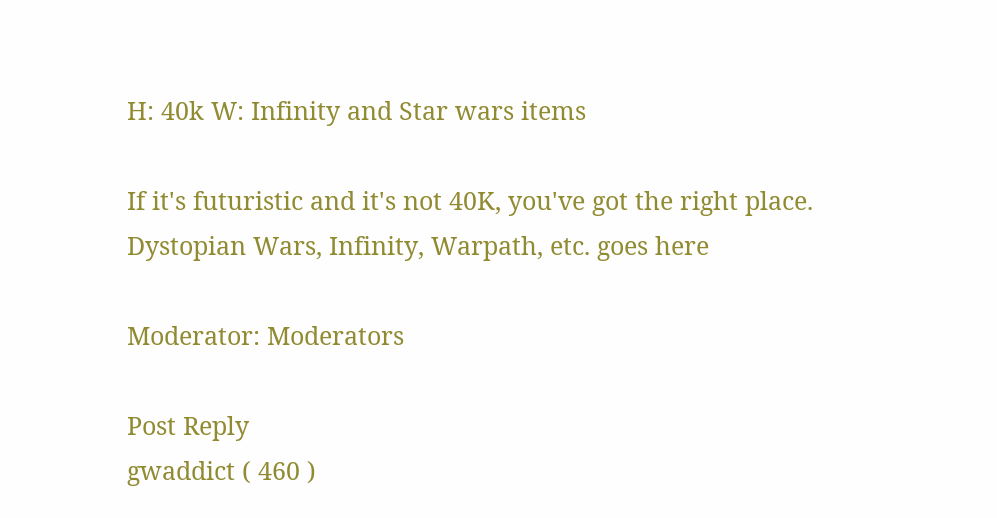H: 40k W: Infinity and Star wars items

If it's futuristic and it's not 40K, you've got the right place. Dystopian Wars, Infinity, Warpath, etc. goes here

Moderator: Moderators

Post Reply
gwaddict ( 460 )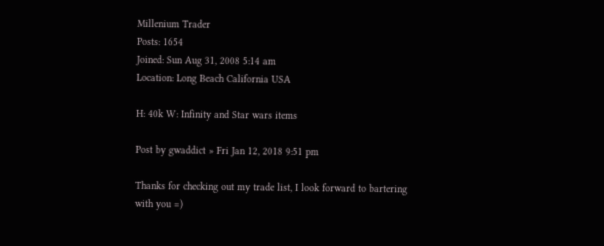Millenium Trader
Posts: 1654
Joined: Sun Aug 31, 2008 5:14 am
Location: Long Beach California USA

H: 40k W: Infinity and Star wars items

Post by gwaddict » Fri Jan 12, 2018 9:51 pm

Thanks for checking out my trade list, I look forward to bartering with you =)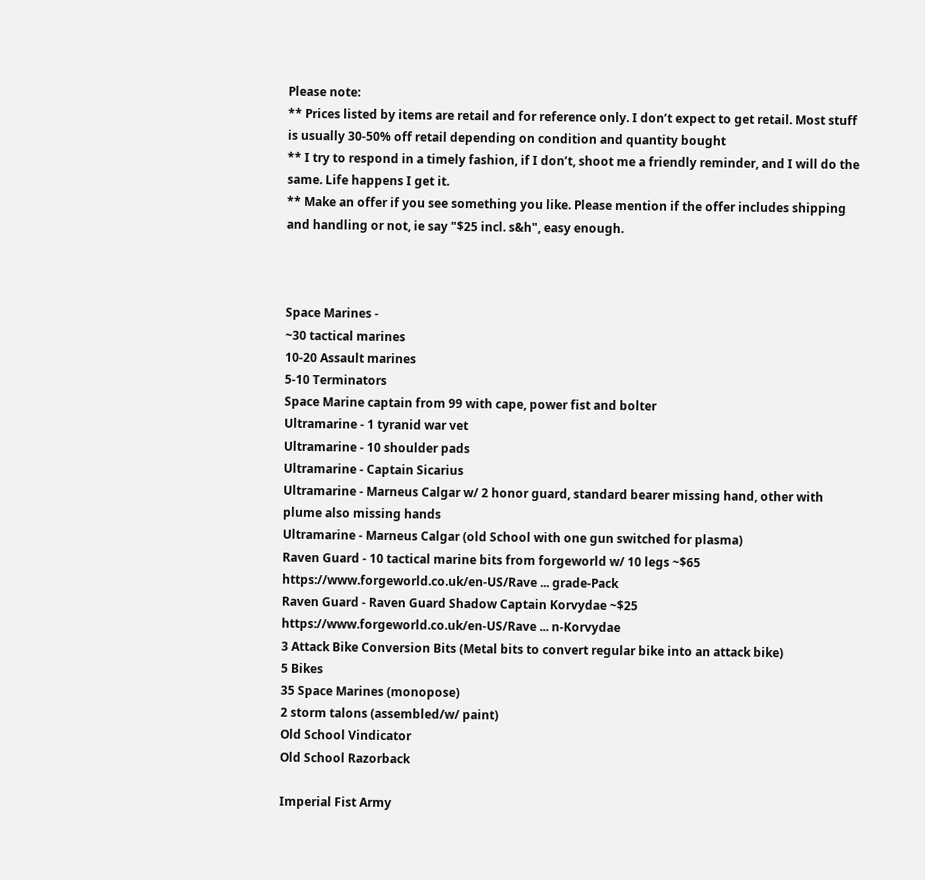Please note:
** Prices listed by items are retail and for reference only. I don’t expect to get retail. Most stuff is usually 30-50% off retail depending on condition and quantity bought
** I try to respond in a timely fashion, if I don’t, shoot me a friendly reminder, and I will do the same. Life happens I get it.
** Make an offer if you see something you like. Please mention if the offer includes shipping and handling or not, ie say "$25 incl. s&h", easy enough.



Space Marines -
~30 tactical marines
10-20 Assault marines
5-10 Terminators
Space Marine captain from 99 with cape, power fist and bolter
Ultramarine - 1 tyranid war vet
Ultramarine - 10 shoulder pads
Ultramarine - Captain Sicarius
Ultramarine - Marneus Calgar w/ 2 honor guard, standard bearer missing hand, other with
plume also missing hands
Ultramarine - Marneus Calgar (old School with one gun switched for plasma)
Raven Guard - 10 tactical marine bits from forgeworld w/ 10 legs ~$65
https://www.forgeworld.co.uk/en-US/Rave ... grade-Pack
Raven Guard - Raven Guard Shadow Captain Korvydae ~$25
https://www.forgeworld.co.uk/en-US/Rave ... n-Korvydae
3 Attack Bike Conversion Bits (Metal bits to convert regular bike into an attack bike)
5 Bikes
35 Space Marines (monopose)
2 storm talons (assembled/w/ paint)
Old School Vindicator
Old School Razorback

Imperial Fist Army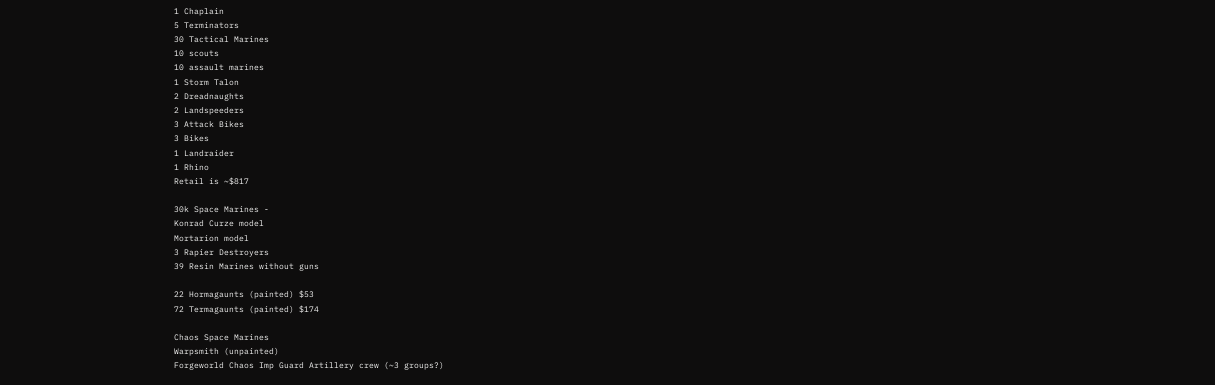1 Chaplain
5 Terminators
30 Tactical Marines
10 scouts
10 assault marines
1 Storm Talon
2 Dreadnaughts
2 Landspeeders
3 Attack Bikes
3 Bikes
1 Landraider
1 Rhino
Retail is ~$817

30k Space Marines -
Konrad Curze model
Mortarion model
3 Rapier Destroyers
39 Resin Marines without guns

22 Hormagaunts (painted) $53
72 Termagaunts (painted) $174

Chaos Space Marines
Warpsmith (unpainted)
Forgeworld Chaos Imp Guard Artillery crew (~3 groups?)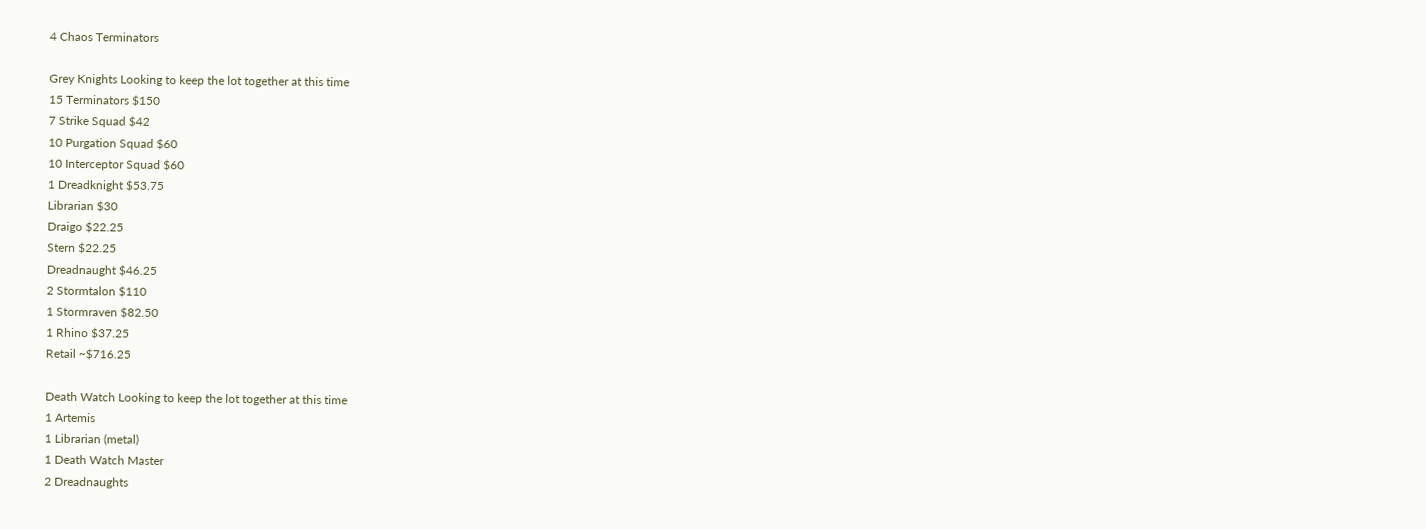4 Chaos Terminators

Grey Knights Looking to keep the lot together at this time
15 Terminators $150
7 Strike Squad $42
10 Purgation Squad $60
10 Interceptor Squad $60
1 Dreadknight $53.75
Librarian $30
Draigo $22.25
Stern $22.25
Dreadnaught $46.25
2 Stormtalon $110
1 Stormraven $82.50
1 Rhino $37.25
Retail ~$716.25

Death Watch Looking to keep the lot together at this time
1 Artemis
1 Librarian (metal)
1 Death Watch Master
2 Dreadnaughts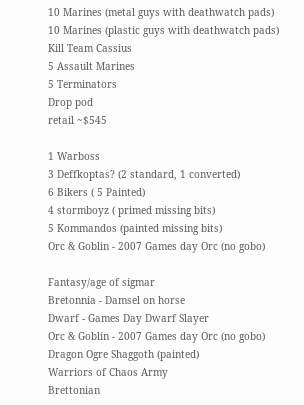10 Marines (metal guys with deathwatch pads)
10 Marines (plastic guys with deathwatch pads)
Kill Team Cassius
5 Assault Marines
5 Terminators
Drop pod
retail ~$545

1 Warboss
3 Deffkoptas? (2 standard, 1 converted)
6 Bikers ( 5 Painted)
4 stormboyz ( primed missing bits)
5 Kommandos (painted missing bits)
Orc & Goblin - 2007 Games day Orc (no gobo)

Fantasy/age of sigmar
Bretonnia - Damsel on horse
Dwarf - Games Day Dwarf Slayer
Orc & Goblin - 2007 Games day Orc (no gobo)
Dragon Ogre Shaggoth (painted)
Warriors of Chaos Army
Brettonian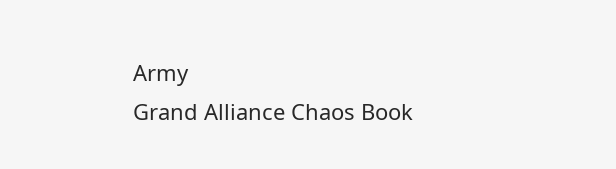Army
Grand Alliance Chaos Book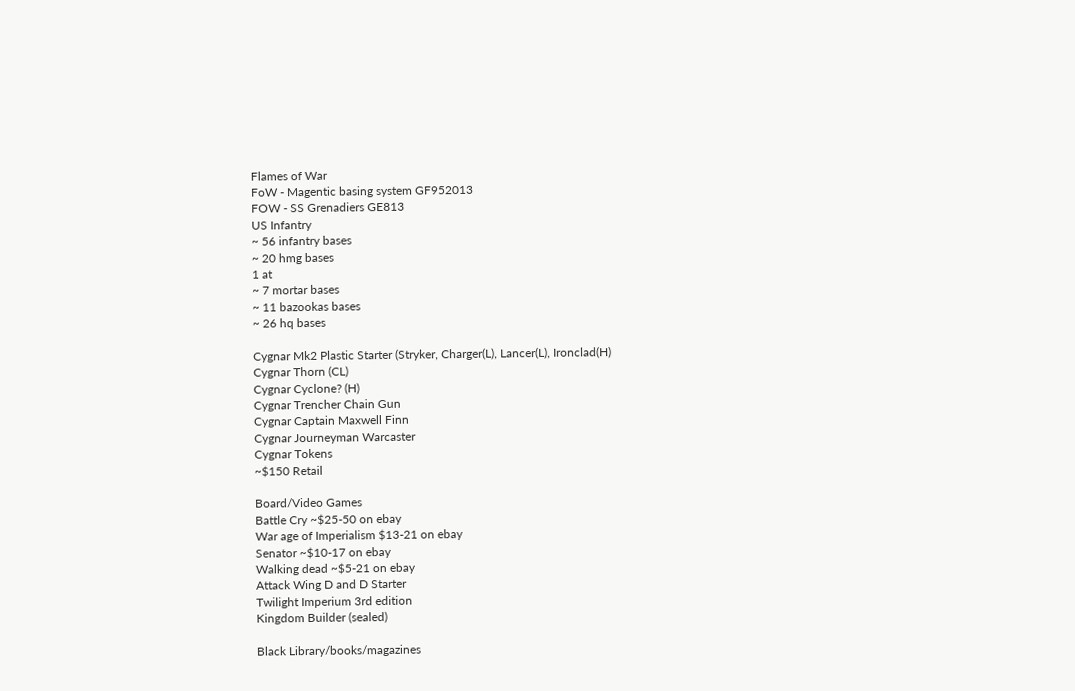Flames of War
FoW - Magentic basing system GF952013
FOW - SS Grenadiers GE813
US Infantry
~ 56 infantry bases
~ 20 hmg bases
1 at
~ 7 mortar bases
~ 11 bazookas bases
~ 26 hq bases

Cygnar Mk2 Plastic Starter (Stryker, Charger(L), Lancer(L), Ironclad(H)
Cygnar Thorn (CL)
Cygnar Cyclone? (H)
Cygnar Trencher Chain Gun
Cygnar Captain Maxwell Finn
Cygnar Journeyman Warcaster
Cygnar Tokens
~$150 Retail

Board/Video Games
Battle Cry ~$25-50 on ebay
War age of Imperialism $13-21 on ebay
Senator ~$10-17 on ebay
Walking dead ~$5-21 on ebay
Attack Wing D and D Starter
Twilight Imperium 3rd edition
Kingdom Builder (sealed)

Black Library/books/magazines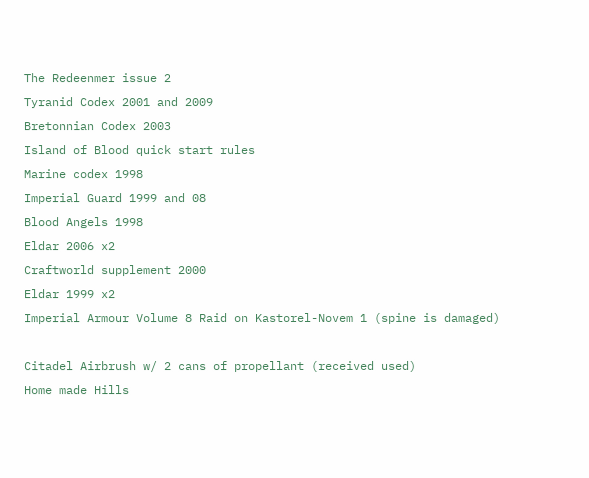The Redeenmer issue 2
Tyranid Codex 2001 and 2009
Bretonnian Codex 2003
Island of Blood quick start rules
Marine codex 1998
Imperial Guard 1999 and 08
Blood Angels 1998
Eldar 2006 x2
Craftworld supplement 2000
Eldar 1999 x2
Imperial Armour Volume 8 Raid on Kastorel-Novem 1 (spine is damaged)

Citadel Airbrush w/ 2 cans of propellant (received used)
Home made Hills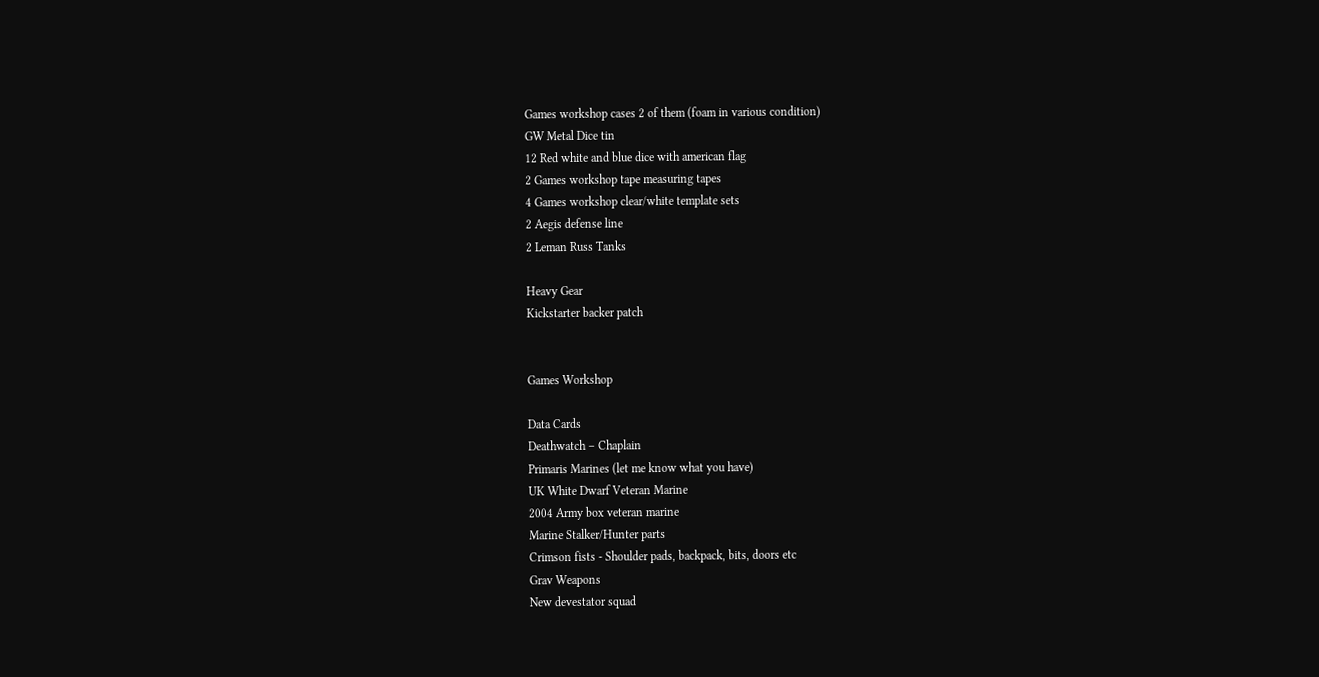Games workshop cases 2 of them (foam in various condition)
GW Metal Dice tin
12 Red white and blue dice with american flag
2 Games workshop tape measuring tapes
4 Games workshop clear/white template sets
2 Aegis defense line
2 Leman Russ Tanks

Heavy Gear
Kickstarter backer patch


Games Workshop

Data Cards
Deathwatch – Chaplain
Primaris Marines (let me know what you have)
UK White Dwarf Veteran Marine
2004 Army box veteran marine
Marine Stalker/Hunter parts
Crimson fists - Shoulder pads, backpack, bits, doors etc
Grav Weapons
New devestator squad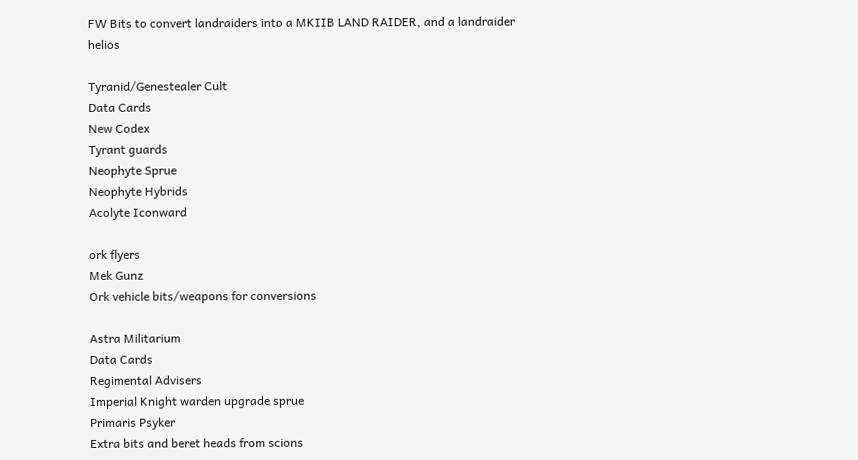FW Bits to convert landraiders into a MKIIB LAND RAIDER, and a landraider helios

Tyranid/Genestealer Cult
Data Cards
New Codex
Tyrant guards
Neophyte Sprue
Neophyte Hybrids
Acolyte Iconward

ork flyers
Mek Gunz
Ork vehicle bits/weapons for conversions

Astra Militarium
Data Cards
Regimental Advisers
Imperial Knight warden upgrade sprue
Primaris Psyker
Extra bits and beret heads from scions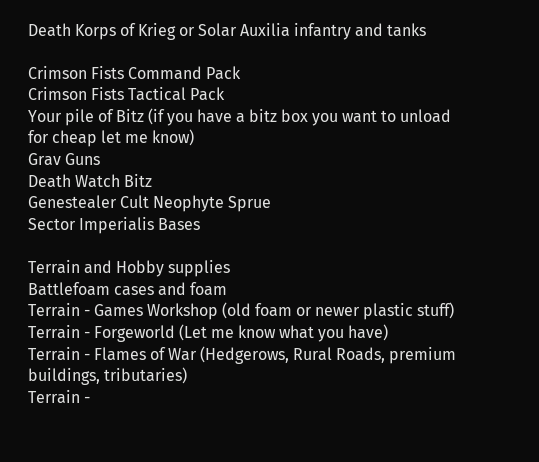Death Korps of Krieg or Solar Auxilia infantry and tanks

Crimson Fists Command Pack
Crimson Fists Tactical Pack
Your pile of Bitz (if you have a bitz box you want to unload for cheap let me know)
Grav Guns
Death Watch Bitz
Genestealer Cult Neophyte Sprue
Sector Imperialis Bases

Terrain and Hobby supplies
Battlefoam cases and foam
Terrain - Games Workshop (old foam or newer plastic stuff)
Terrain - Forgeworld (Let me know what you have)
Terrain - Flames of War (Hedgerows, Rural Roads, premium buildings, tributaries)
Terrain -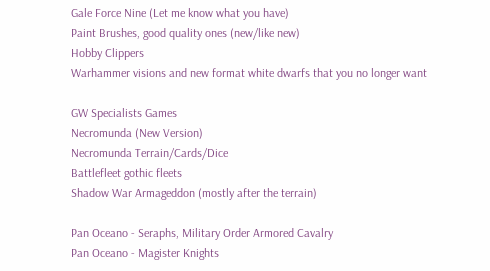Gale Force Nine (Let me know what you have)
Paint Brushes, good quality ones (new/like new)
Hobby Clippers
Warhammer visions and new format white dwarfs that you no longer want

GW Specialists Games
Necromunda (New Version)
Necromunda Terrain/Cards/Dice
Battlefleet gothic fleets
Shadow War Armageddon (mostly after the terrain)

Pan Oceano - Seraphs, Military Order Armored Cavalry
Pan Oceano - Magister Knights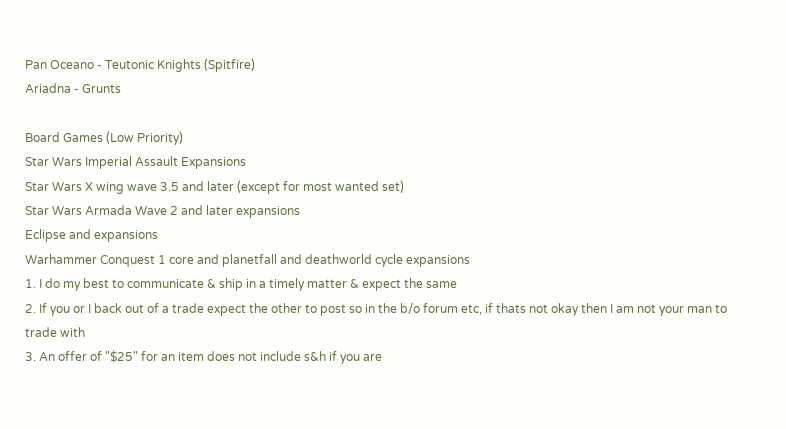Pan Oceano - Teutonic Knights (Spitfire)
Ariadna - Grunts

Board Games (Low Priority)
Star Wars Imperial Assault Expansions
Star Wars X wing wave 3.5 and later (except for most wanted set)
Star Wars Armada Wave 2 and later expansions
Eclipse and expansions
Warhammer Conquest 1 core and planetfall and deathworld cycle expansions
1. I do my best to communicate & ship in a timely matter & expect the same
2. If you or I back out of a trade expect the other to post so in the b/o forum etc, if thats not okay then I am not your man to trade with
3. An offer of "$25" for an item does not include s&h if you are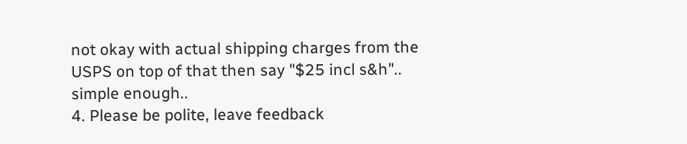not okay with actual shipping charges from the USPS on top of that then say "$25 incl s&h".. simple enough..
4. Please be polite, leave feedback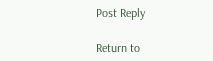Post Reply

Return to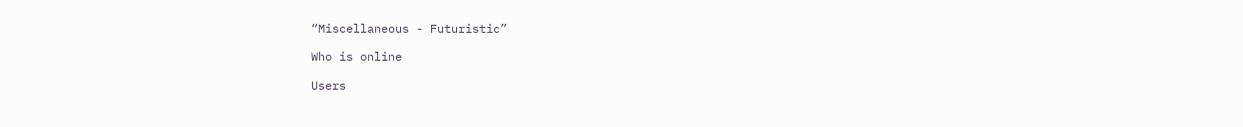“Miscellaneous - Futuristic”

Who is online

Users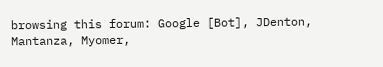browsing this forum: Google [Bot], JDenton, Mantanza, Myomer,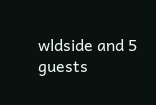wldside and 5 guests